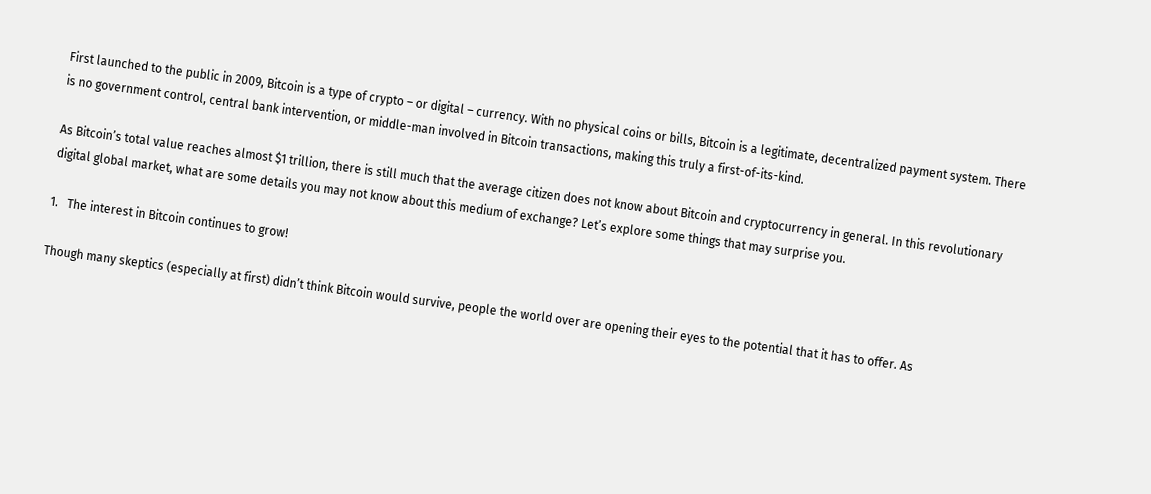First launched to the public in 2009, Bitcoin is a type of crypto – or digital – currency. With no physical coins or bills, Bitcoin is a legitimate, decentralized payment system. There is no government control, central bank intervention, or middle-man involved in Bitcoin transactions, making this truly a first-of-its-kind.

As Bitcoin’s total value reaches almost $1 trillion, there is still much that the average citizen does not know about Bitcoin and cryptocurrency in general. In this revolutionary digital global market, what are some details you may not know about this medium of exchange? Let’s explore some things that may surprise you.

1.   The interest in Bitcoin continues to grow!

Though many skeptics (especially at first) didn’t think Bitcoin would survive, people the world over are opening their eyes to the potential that it has to offer. As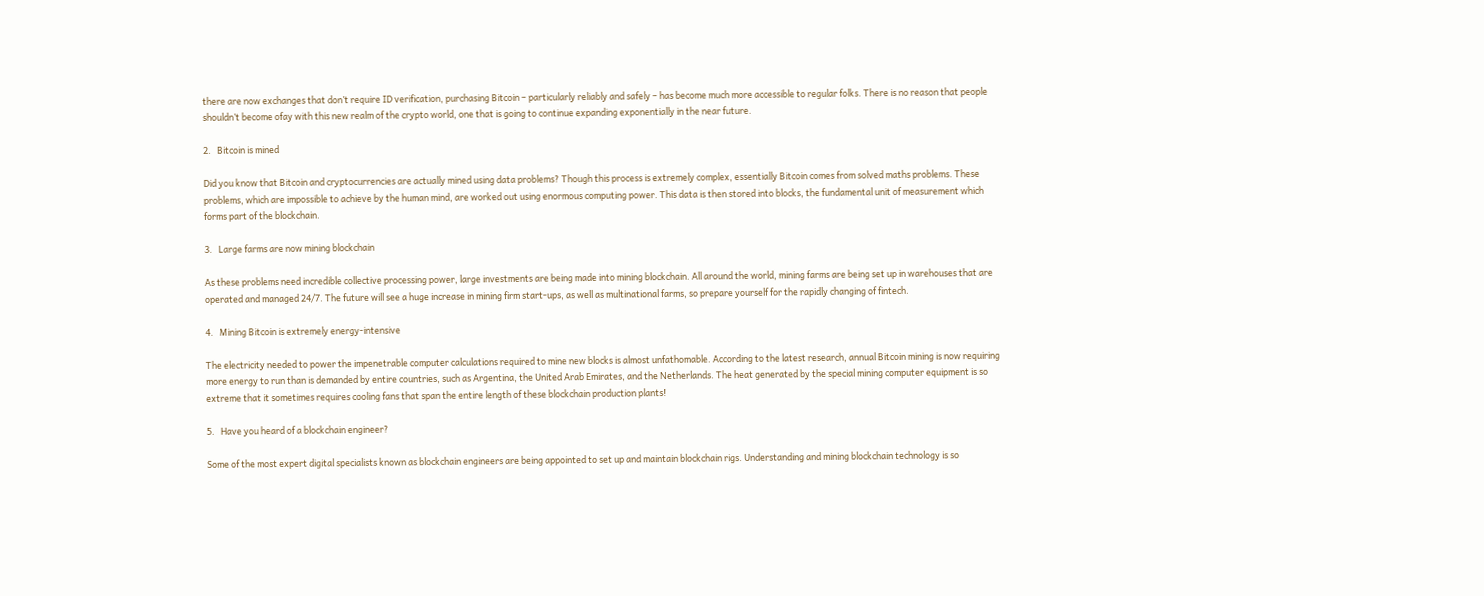there are now exchanges that don’t require ID verification, purchasing Bitcoin – particularly reliably and safely – has become much more accessible to regular folks. There is no reason that people shouldn’t become ofay with this new realm of the crypto world, one that is going to continue expanding exponentially in the near future.

2.   Bitcoin is mined

Did you know that Bitcoin and cryptocurrencies are actually mined using data problems? Though this process is extremely complex, essentially Bitcoin comes from solved maths problems. These problems, which are impossible to achieve by the human mind, are worked out using enormous computing power. This data is then stored into blocks, the fundamental unit of measurement which forms part of the blockchain.

3.   Large farms are now mining blockchain

As these problems need incredible collective processing power, large investments are being made into mining blockchain. All around the world, mining farms are being set up in warehouses that are operated and managed 24/7. The future will see a huge increase in mining firm start-ups, as well as multinational farms, so prepare yourself for the rapidly changing of fintech.

4.   Mining Bitcoin is extremely energy-intensive

The electricity needed to power the impenetrable computer calculations required to mine new blocks is almost unfathomable. According to the latest research, annual Bitcoin mining is now requiring more energy to run than is demanded by entire countries, such as Argentina, the United Arab Emirates, and the Netherlands. The heat generated by the special mining computer equipment is so extreme that it sometimes requires cooling fans that span the entire length of these blockchain production plants!

5.   Have you heard of a blockchain engineer?

Some of the most expert digital specialists known as blockchain engineers are being appointed to set up and maintain blockchain rigs. Understanding and mining blockchain technology is so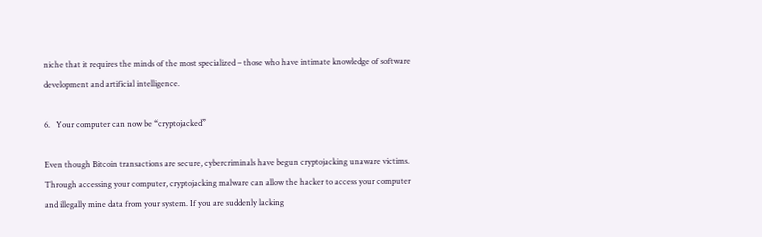niche that it requires the minds of the most specialized – those who have intimate knowledge of software development and artificial intelligence.

6.   Your computer can now be “cryptojacked”

Even though Bitcoin transactions are secure, cybercriminals have begun cryptojacking unaware victims. Through accessing your computer, cryptojacking malware can allow the hacker to access your computer and illegally mine data from your system. If you are suddenly lacking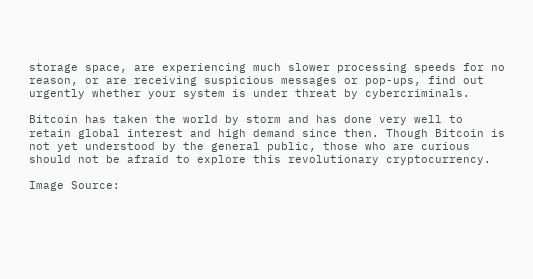storage space, are experiencing much slower processing speeds for no reason, or are receiving suspicious messages or pop-ups, find out urgently whether your system is under threat by cybercriminals.

Bitcoin has taken the world by storm and has done very well to retain global interest and high demand since then. Though Bitcoin is not yet understood by the general public, those who are curious should not be afraid to explore this revolutionary cryptocurrency.

Image Source: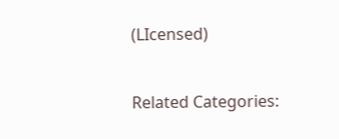(LIcensed)


Related Categories: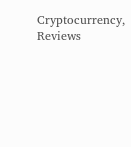Cryptocurrency, Reviews